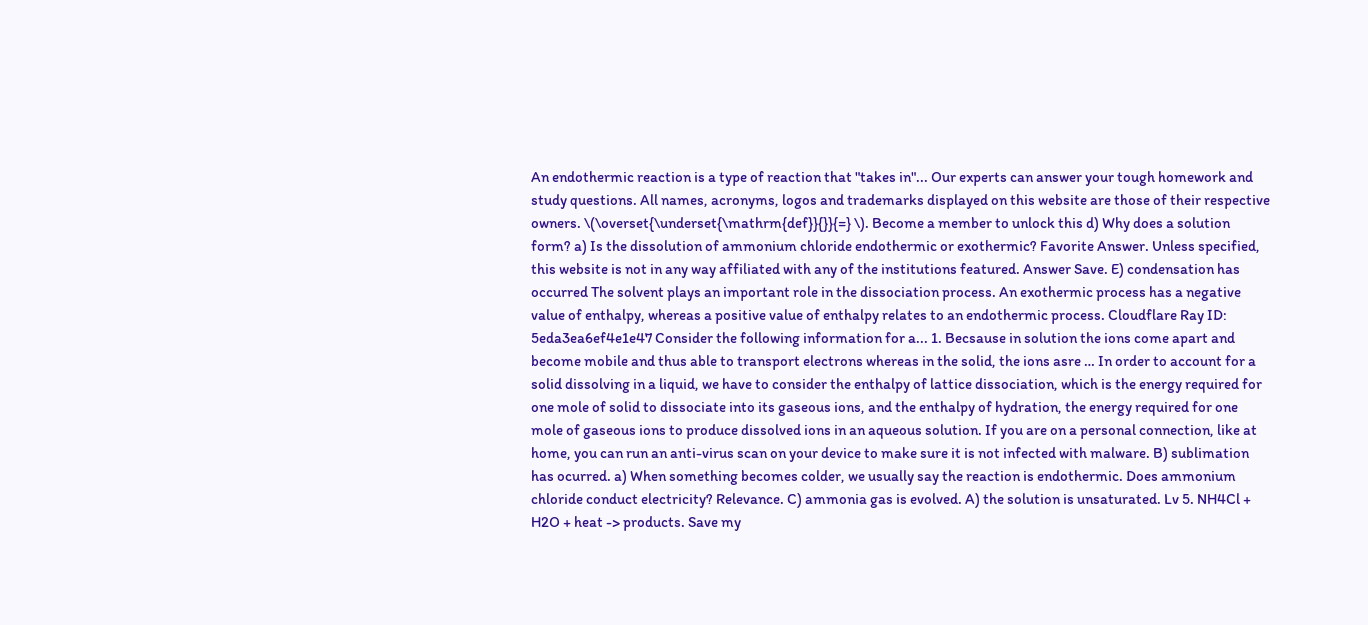An endothermic reaction is a type of reaction that "takes in"... Our experts can answer your tough homework and study questions. All names, acronyms, logos and trademarks displayed on this website are those of their respective owners. \(\overset{\underset{\mathrm{def}}{}}{=} \). Become a member to unlock this d) Why does a solution form? a) Is the dissolution of ammonium chloride endothermic or exothermic? Favorite Answer. Unless specified, this website is not in any way affiliated with any of the institutions featured. Answer Save. E) condensation has occurred The solvent plays an important role in the dissociation process. An exothermic process has a negative value of enthalpy, whereas a positive value of enthalpy relates to an endothermic process. Cloudflare Ray ID: 5eda3ea6ef4e1e47 Consider the following information for a... 1. Becsause in solution the ions come apart and become mobile and thus able to transport electrons whereas in the solid, the ions asre … In order to account for a solid dissolving in a liquid, we have to consider the enthalpy of lattice dissociation, which is the energy required for one mole of solid to dissociate into its gaseous ions, and the enthalpy of hydration, the energy required for one mole of gaseous ions to produce dissolved ions in an aqueous solution. If you are on a personal connection, like at home, you can run an anti-virus scan on your device to make sure it is not infected with malware. B) sublimation has ocurred. a) When something becomes colder, we usually say the reaction is endothermic. Does ammonium chloride conduct electricity? Relevance. C) ammonia gas is evolved. A) the solution is unsaturated. Lv 5. NH4Cl + H2O + heat -> products. Save my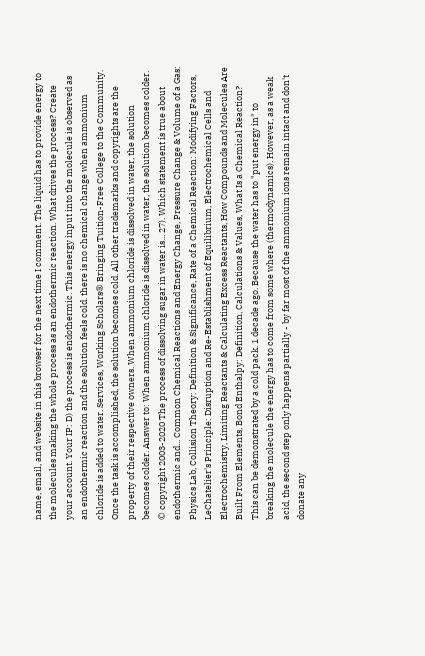name, email, and website in this browser for the next time I comment. The liquid has to provide energy to the molecules making the whole process as an endothermic reaction. What drives the process? Create your account. Your IP: D) the process is endothermic. This energy input into the molecule is observed as an endothermic reaction and the solution feels cold. there is no chemical change when ammonium chloride is added to water. Services, Working Scholars® Bringing Tuition-Free College to the Community. Once the task is accomplished, the solution becomes cold. All other trademarks and copyrights are the property of their respective owners. When ammonium chloride is dissolved in water, the solution becomes colder. Answer to: When ammonium chloride is dissolved in water, the solution becomes colder. © copyright 2003-2020 The process of dissolving sugar in water is... 27). Which statement is true about endothermic and... Common Chemical Reactions and Energy Change, Pressure Change & Volume of a Gas: Physics Lab, Collision Theory: Definition & Significance, Rate of a Chemical Reaction: Modifying Factors, LeChatelier's Principle: Disruption and Re-Establishment of Equilibrium, Electrochemical Cells and Electrochemistry, Limiting Reactants & Calculating Excess Reactants, How Compounds and Molecules Are Built From Elements, Bond Enthalpy: Definition, Calculations & Values, What Is a Chemical Reaction? This can be demonstrated by a cold pack. 1 decade ago. Because the water has to "put energy in" to breaking the molecule the energy has to come from some where (thermodynamics). However, as a weak acid, the second step only happens partially - by far most of the ammonium ions remain intact and don't donate any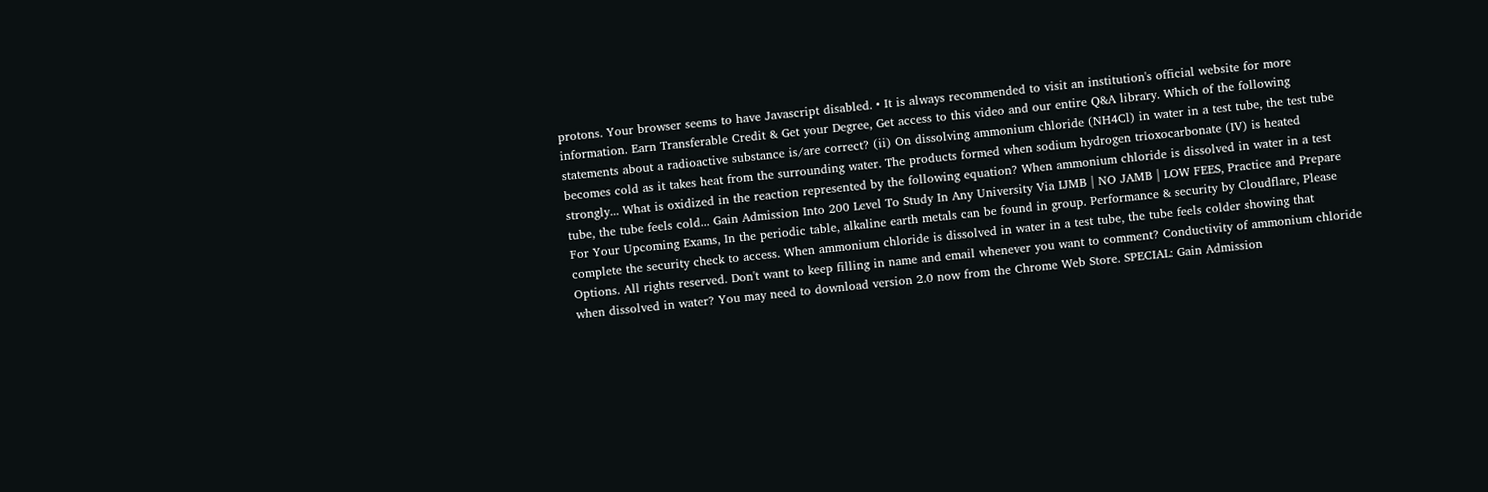protons. Your browser seems to have Javascript disabled. • It is always recommended to visit an institution's official website for more information. Earn Transferable Credit & Get your Degree, Get access to this video and our entire Q&A library. Which of the following statements about a radioactive substance is/are correct? (ii) On dissolving ammonium chloride (NH4Cl) in water in a test tube, the test tube becomes cold as it takes heat from the surrounding water. The products formed when sodium hydrogen trioxocarbonate (IV) is heated strongly... What is oxidized in the reaction represented by the following equation? When ammonium chloride is dissolved in water in a test tube, the tube feels cold... Gain Admission Into 200 Level To Study In Any University Via IJMB | NO JAMB | LOW FEES, Practice and Prepare For Your Upcoming Exams, In the periodic table, alkaline earth metals can be found in group. Performance & security by Cloudflare, Please complete the security check to access. When ammonium chloride is dissolved in water in a test tube, the tube feels colder showing that Options. All rights reserved. Don't want to keep filling in name and email whenever you want to comment? Conductivity of ammonium chloride when dissolved in water? You may need to download version 2.0 now from the Chrome Web Store. SPECIAL: Gain Admission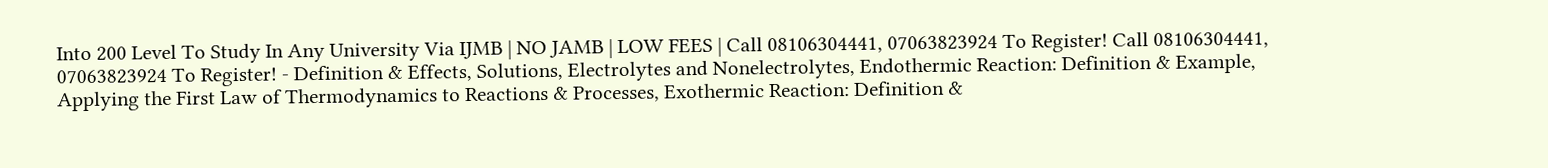Into 200 Level To Study In Any University Via IJMB | NO JAMB | LOW FEES | Call 08106304441, 07063823924 To Register! Call 08106304441, 07063823924 To Register! - Definition & Effects, Solutions, Electrolytes and Nonelectrolytes, Endothermic Reaction: Definition & Example, Applying the First Law of Thermodynamics to Reactions & Processes, Exothermic Reaction: Definition &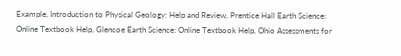Example, Introduction to Physical Geology: Help and Review, Prentice Hall Earth Science: Online Textbook Help, Glencoe Earth Science: Online Textbook Help, Ohio Assessments for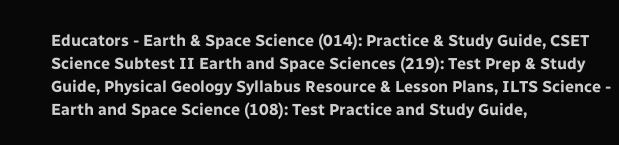Educators - Earth & Space Science (014): Practice & Study Guide, CSET Science Subtest II Earth and Space Sciences (219): Test Prep & Study Guide, Physical Geology Syllabus Resource & Lesson Plans, ILTS Science - Earth and Space Science (108): Test Practice and Study Guide,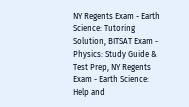NY Regents Exam - Earth Science: Tutoring Solution, BITSAT Exam - Physics: Study Guide & Test Prep, NY Regents Exam - Earth Science: Help and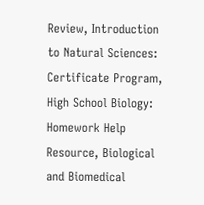Review, Introduction to Natural Sciences: Certificate Program, High School Biology: Homework Help Resource, Biological and Biomedical